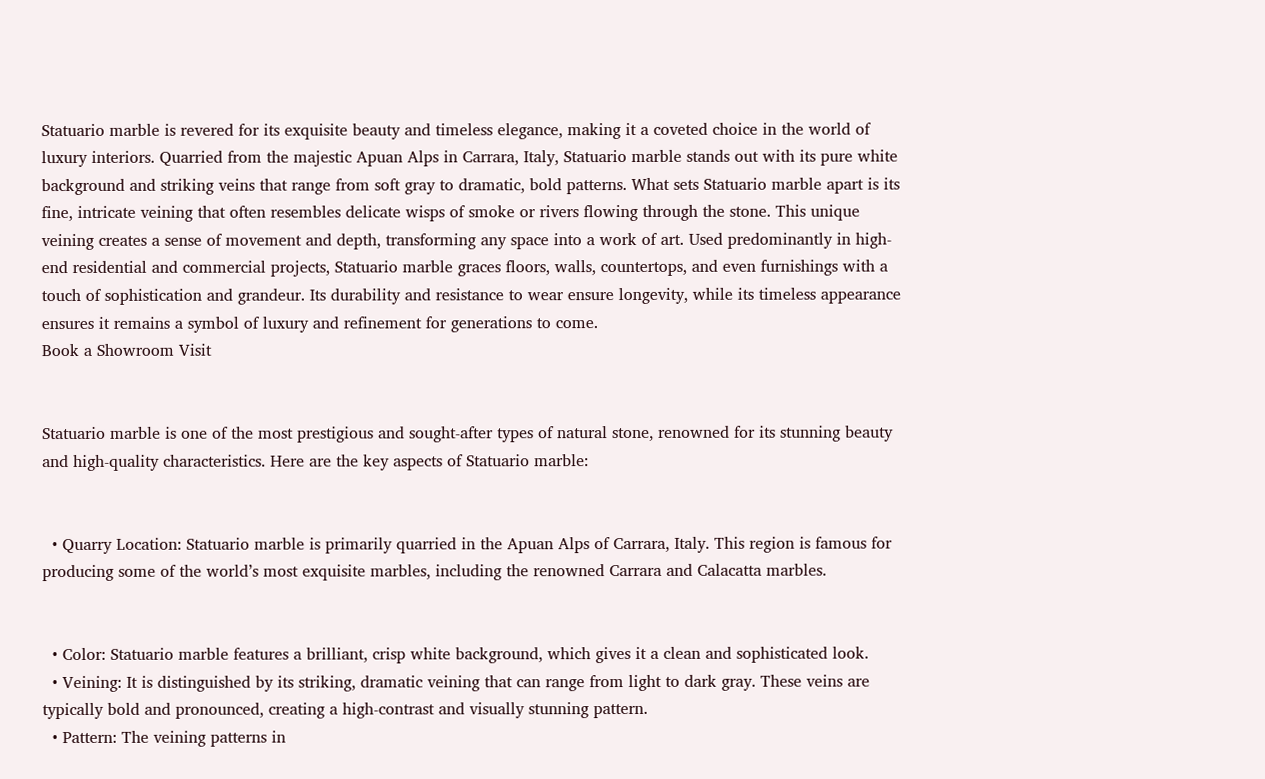Statuario marble is revered for its exquisite beauty and timeless elegance, making it a coveted choice in the world of luxury interiors. Quarried from the majestic Apuan Alps in Carrara, Italy, Statuario marble stands out with its pure white background and striking veins that range from soft gray to dramatic, bold patterns. What sets Statuario marble apart is its fine, intricate veining that often resembles delicate wisps of smoke or rivers flowing through the stone. This unique veining creates a sense of movement and depth, transforming any space into a work of art. Used predominantly in high-end residential and commercial projects, Statuario marble graces floors, walls, countertops, and even furnishings with a touch of sophistication and grandeur. Its durability and resistance to wear ensure longevity, while its timeless appearance ensures it remains a symbol of luxury and refinement for generations to come.
Book a Showroom Visit


Statuario marble is one of the most prestigious and sought-after types of natural stone, renowned for its stunning beauty and high-quality characteristics. Here are the key aspects of Statuario marble:


  • Quarry Location: Statuario marble is primarily quarried in the Apuan Alps of Carrara, Italy. This region is famous for producing some of the world’s most exquisite marbles, including the renowned Carrara and Calacatta marbles.


  • Color: Statuario marble features a brilliant, crisp white background, which gives it a clean and sophisticated look.
  • Veining: It is distinguished by its striking, dramatic veining that can range from light to dark gray. These veins are typically bold and pronounced, creating a high-contrast and visually stunning pattern.
  • Pattern: The veining patterns in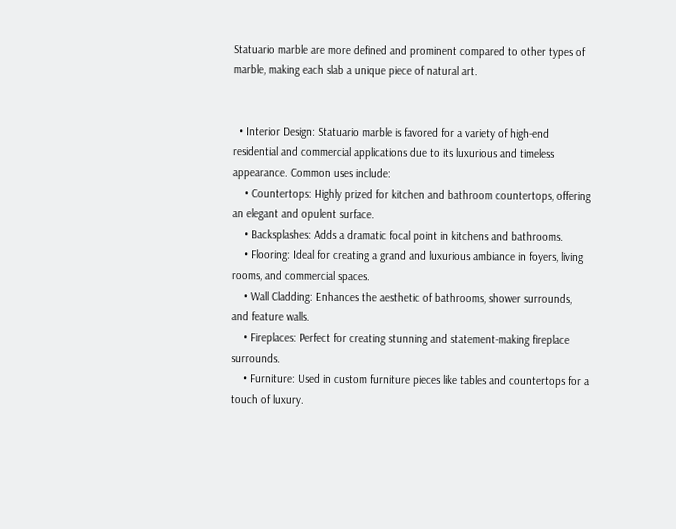Statuario marble are more defined and prominent compared to other types of marble, making each slab a unique piece of natural art.


  • Interior Design: Statuario marble is favored for a variety of high-end residential and commercial applications due to its luxurious and timeless appearance. Common uses include:
    • Countertops: Highly prized for kitchen and bathroom countertops, offering an elegant and opulent surface.
    • Backsplashes: Adds a dramatic focal point in kitchens and bathrooms.
    • Flooring: Ideal for creating a grand and luxurious ambiance in foyers, living rooms, and commercial spaces.
    • Wall Cladding: Enhances the aesthetic of bathrooms, shower surrounds, and feature walls.
    • Fireplaces: Perfect for creating stunning and statement-making fireplace surrounds.
    • Furniture: Used in custom furniture pieces like tables and countertops for a touch of luxury.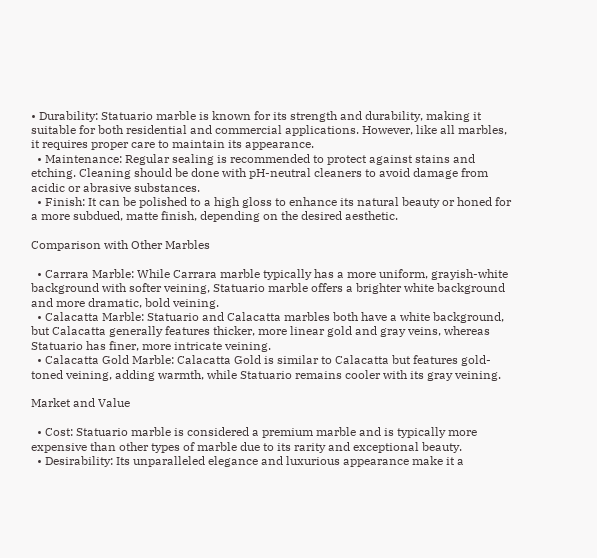• Durability: Statuario marble is known for its strength and durability, making it suitable for both residential and commercial applications. However, like all marbles, it requires proper care to maintain its appearance.
  • Maintenance: Regular sealing is recommended to protect against stains and etching. Cleaning should be done with pH-neutral cleaners to avoid damage from acidic or abrasive substances.
  • Finish: It can be polished to a high gloss to enhance its natural beauty or honed for a more subdued, matte finish, depending on the desired aesthetic.

Comparison with Other Marbles

  • Carrara Marble: While Carrara marble typically has a more uniform, grayish-white background with softer veining, Statuario marble offers a brighter white background and more dramatic, bold veining.
  • Calacatta Marble: Statuario and Calacatta marbles both have a white background, but Calacatta generally features thicker, more linear gold and gray veins, whereas Statuario has finer, more intricate veining.
  • Calacatta Gold Marble: Calacatta Gold is similar to Calacatta but features gold-toned veining, adding warmth, while Statuario remains cooler with its gray veining.

Market and Value

  • Cost: Statuario marble is considered a premium marble and is typically more expensive than other types of marble due to its rarity and exceptional beauty.
  • Desirability: Its unparalleled elegance and luxurious appearance make it a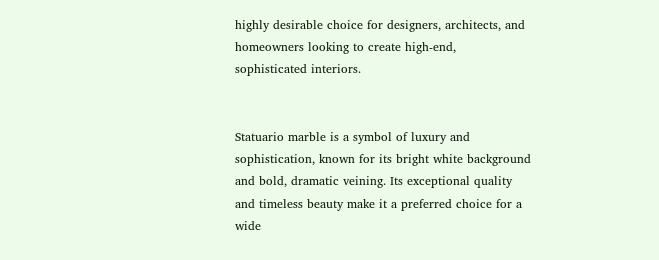highly desirable choice for designers, architects, and homeowners looking to create high-end, sophisticated interiors.


Statuario marble is a symbol of luxury and sophistication, known for its bright white background and bold, dramatic veining. Its exceptional quality and timeless beauty make it a preferred choice for a wide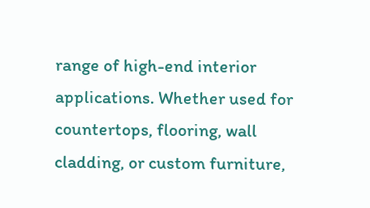range of high-end interior applications. Whether used for countertops, flooring, wall cladding, or custom furniture,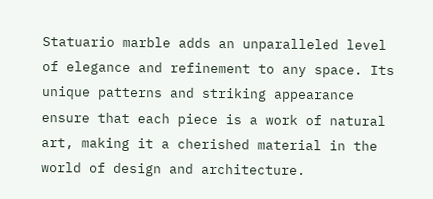Statuario marble adds an unparalleled level of elegance and refinement to any space. Its unique patterns and striking appearance ensure that each piece is a work of natural art, making it a cherished material in the world of design and architecture.